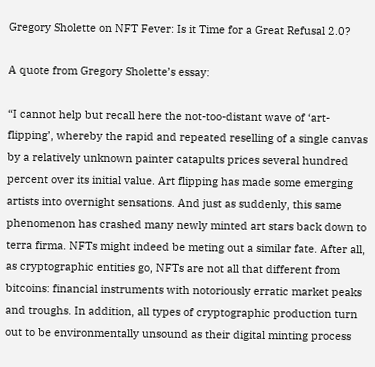Gregory Sholette on NFT Fever: Is it Time for a Great Refusal 2.0?

A quote from Gregory Sholette’s essay:

“I cannot help but recall here the not-too-distant wave of ‘art-flipping’, whereby the rapid and repeated reselling of a single canvas by a relatively unknown painter catapults prices several hundred percent over its initial value. Art flipping has made some emerging artists into overnight sensations. And just as suddenly, this same phenomenon has crashed many newly minted art stars back down to terra firma. NFTs might indeed be meting out a similar fate. After all, as cryptographic entities go, NFTs are not all that different from bitcoins: financial instruments with notoriously erratic market peaks and troughs. In addition, all types of cryptographic production turn out to be environmentally unsound as their digital minting process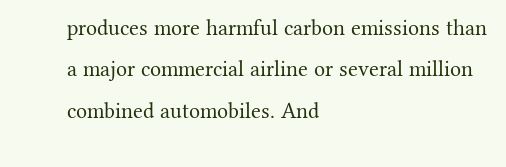produces more harmful carbon emissions than a major commercial airline or several million combined automobiles. And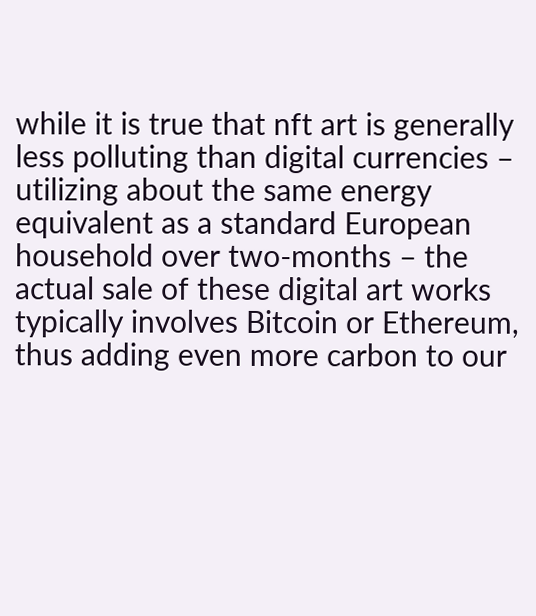while it is true that nft art is generally less polluting than digital currencies – utilizing about the same energy equivalent as a standard European household over two-months – the actual sale of these digital art works typically involves Bitcoin or Ethereum, thus adding even more carbon to our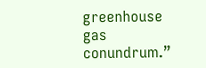greenhouse gas conundrum.”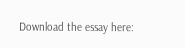Download the essay here: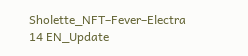Sholette_NFT–Fever–Electra 14 EN_Update